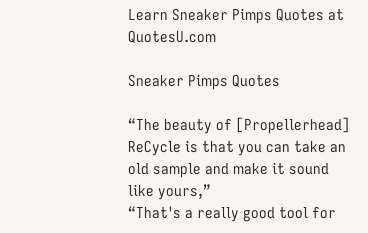Learn Sneaker Pimps Quotes at QuotesU.com

Sneaker Pimps Quotes

“The beauty of [Propellerhead] ReCycle is that you can take an old sample and make it sound like yours,”
“That's a really good tool for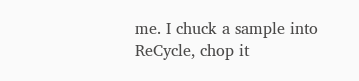me. I chuck a sample into ReCycle, chop it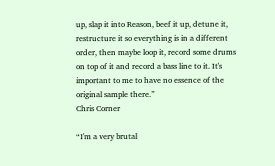up, slap it into Reason, beef it up, detune it, restructure it so everything is in a different order, then maybe loop it, record some drums on top of it and record a bass line to it. It's important to me to have no essence of the original sample there.”
Chris Corner

“I'm a very brutal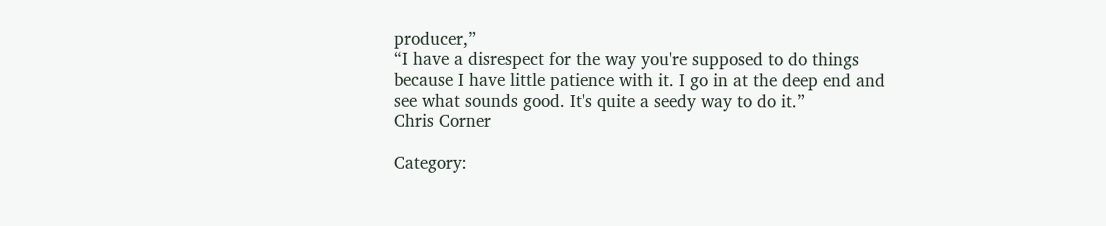producer,”
“I have a disrespect for the way you're supposed to do things because I have little patience with it. I go in at the deep end and see what sounds good. It's quite a seedy way to do it.”
Chris Corner

Category: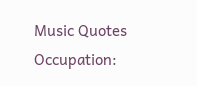Music Quotes
Occupation: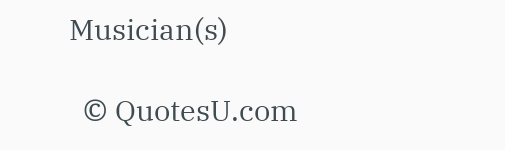Musician(s)

  © QuotesU.com